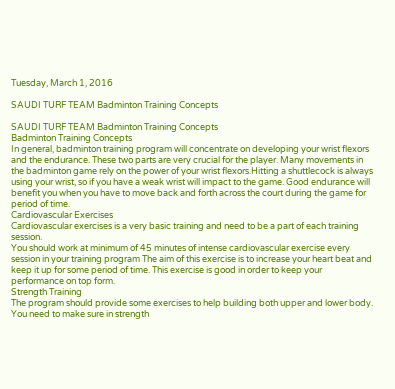Tuesday, March 1, 2016

SAUDI TURF TEAM Badminton Training Concepts

SAUDI TURF TEAM Badminton Training Concepts
Badminton Training Concepts
In general, badminton training program will concentrate on developing your wrist flexors and the endurance. These two parts are very crucial for the player. Many movements in the badminton game rely on the power of your wrist flexors.Hitting a shuttlecock is always using your wrist, so if you have a weak wrist will impact to the game. Good endurance will benefit you when you have to move back and forth across the court during the game for period of time.
Cardiovascular Exercises
Cardiovascular exercises is a very basic training and need to be a part of each training session.
You should work at minimum of 45 minutes of intense cardiovascular exercise every session in your training program The aim of this exercise is to increase your heart beat and keep it up for some period of time. This exercise is good in order to keep your performance on top form.
Strength Training
The program should provide some exercises to help building both upper and lower body. You need to make sure in strength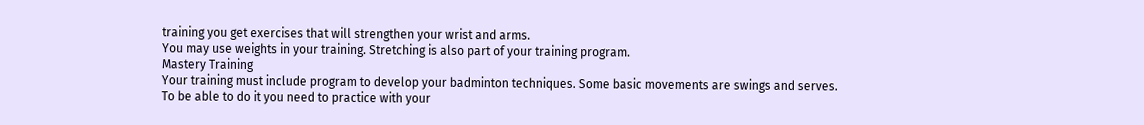training you get exercises that will strengthen your wrist and arms.
You may use weights in your training. Stretching is also part of your training program.
Mastery Training
Your training must include program to develop your badminton techniques. Some basic movements are swings and serves. To be able to do it you need to practice with your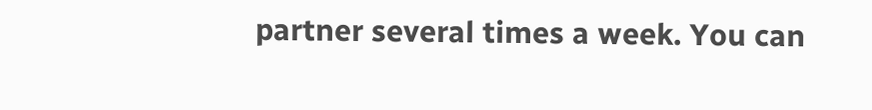partner several times a week. You can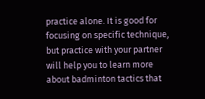practice alone. It is good for focusing on specific technique, but practice with your partner will help you to learn more about badminton tactics that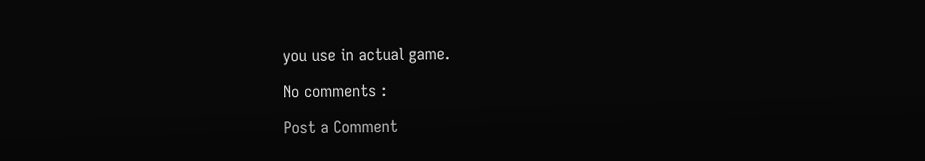you use in actual game.

No comments :

Post a Comment